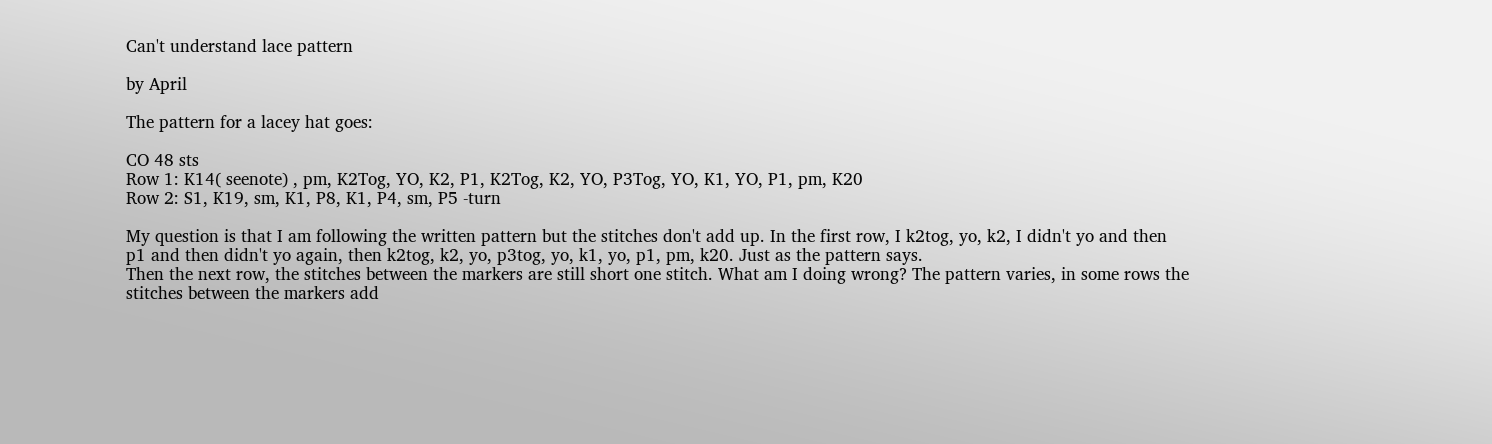Can't understand lace pattern

by April

The pattern for a lacey hat goes:

CO 48 sts
Row 1: K14( seenote) , pm, K2Tog, YO, K2, P1, K2Tog, K2, YO, P3Tog, YO, K1, YO, P1, pm, K20
Row 2: S1, K19, sm, K1, P8, K1, P4, sm, P5 -turn

My question is that I am following the written pattern but the stitches don't add up. In the first row, I k2tog, yo, k2, I didn't yo and then p1 and then didn't yo again, then k2tog, k2, yo, p3tog, yo, k1, yo, p1, pm, k20. Just as the pattern says.
Then the next row, the stitches between the markers are still short one stitch. What am I doing wrong? The pattern varies, in some rows the stitches between the markers add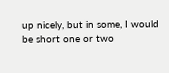up nicely, but in some, I would be short one or two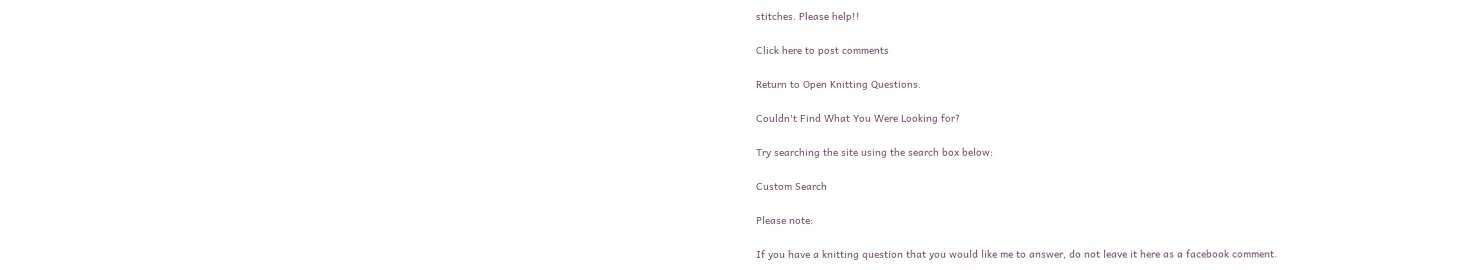stitches. Please help!!

Click here to post comments

Return to Open Knitting Questions.

Couldn't Find What You Were Looking for?

Try searching the site using the search box below:

Custom Search

Please note:

If you have a knitting question that you would like me to answer, do not leave it here as a facebook comment.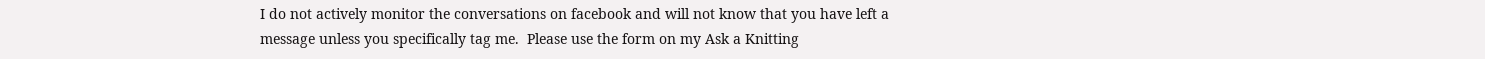I do not actively monitor the conversations on facebook and will not know that you have left a message unless you specifically tag me.  Please use the form on my Ask a Knitting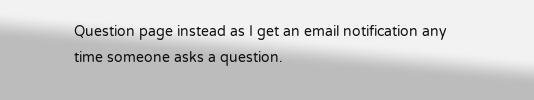Question page instead as I get an email notification any time someone asks a question.